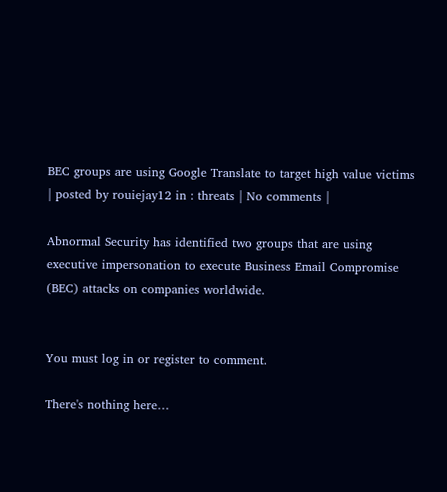BEC groups are using Google Translate to target high value victims
| posted by rouiejay12 in : threats | No comments |

Abnormal Security has identified two groups that are using executive impersonation to execute Business Email Compromise (BEC) attacks on companies worldwide.


You must log in or register to comment.

There's nothing here…